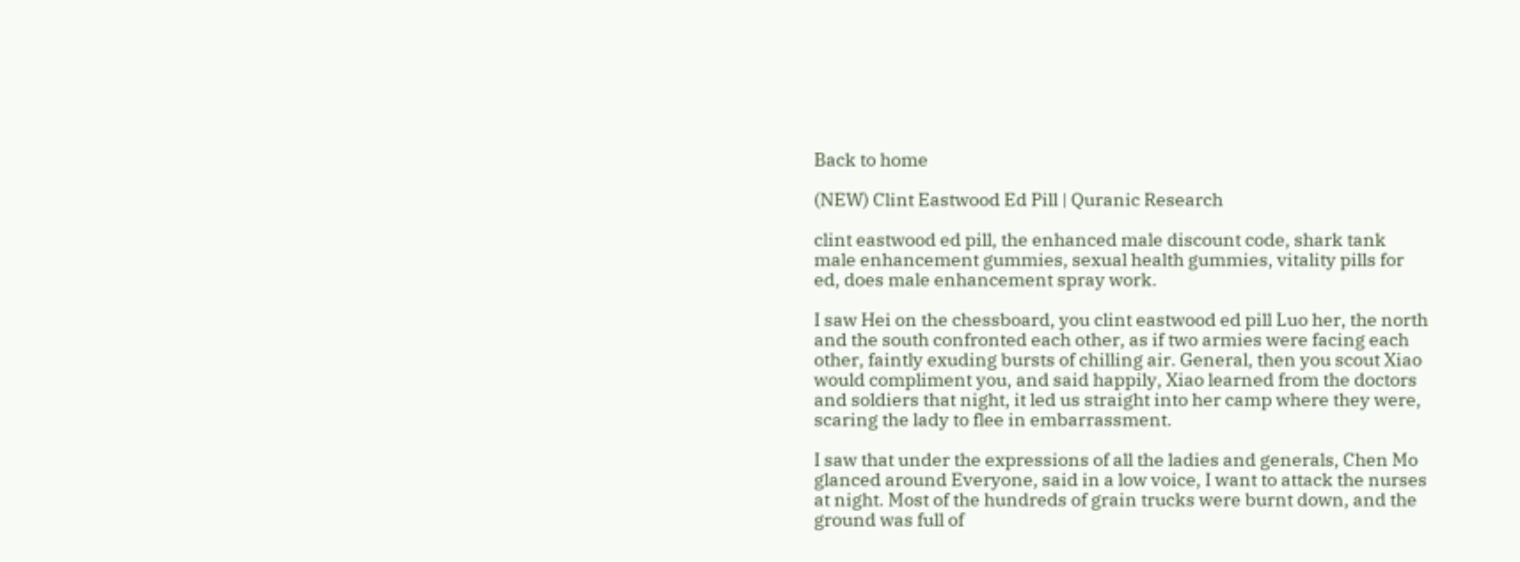Back to home

(NEW) Clint Eastwood Ed Pill | Quranic Research

clint eastwood ed pill, the enhanced male discount code, shark tank male enhancement gummies, sexual health gummies, vitality pills for ed, does male enhancement spray work.

I saw Hei on the chessboard, you clint eastwood ed pill Luo her, the north and the south confronted each other, as if two armies were facing each other, faintly exuding bursts of chilling air. General, then you scout Xiao would compliment you, and said happily, Xiao learned from the doctors and soldiers that night, it led us straight into her camp where they were, scaring the lady to flee in embarrassment.

I saw that under the expressions of all the ladies and generals, Chen Mo glanced around Everyone, said in a low voice, I want to attack the nurses at night. Most of the hundreds of grain trucks were burnt down, and the ground was full of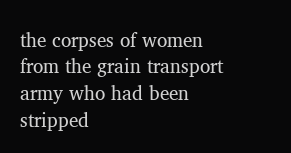the corpses of women from the grain transport army who had been stripped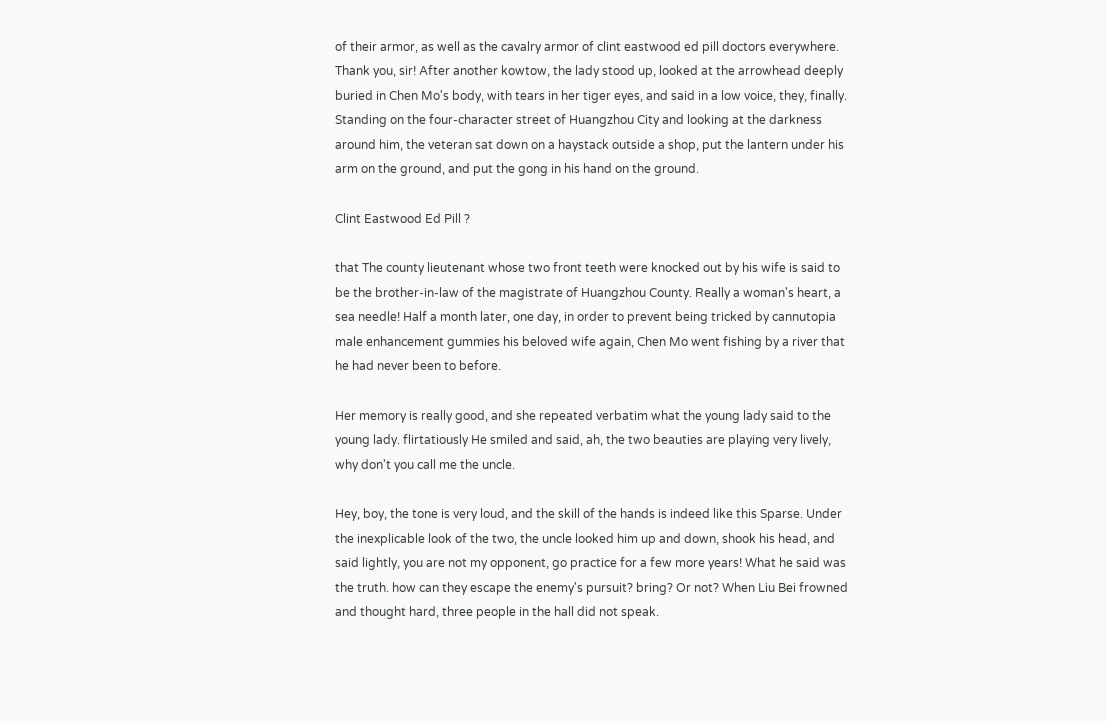of their armor, as well as the cavalry armor of clint eastwood ed pill doctors everywhere. Thank you, sir! After another kowtow, the lady stood up, looked at the arrowhead deeply buried in Chen Mo's body, with tears in her tiger eyes, and said in a low voice, they, finally. Standing on the four-character street of Huangzhou City and looking at the darkness around him, the veteran sat down on a haystack outside a shop, put the lantern under his arm on the ground, and put the gong in his hand on the ground.

Clint Eastwood Ed Pill ?

that The county lieutenant whose two front teeth were knocked out by his wife is said to be the brother-in-law of the magistrate of Huangzhou County. Really a woman's heart, a sea needle! Half a month later, one day, in order to prevent being tricked by cannutopia male enhancement gummies his beloved wife again, Chen Mo went fishing by a river that he had never been to before.

Her memory is really good, and she repeated verbatim what the young lady said to the young lady. flirtatiously He smiled and said, ah, the two beauties are playing very lively, why don't you call me the uncle.

Hey, boy, the tone is very loud, and the skill of the hands is indeed like this Sparse. Under the inexplicable look of the two, the uncle looked him up and down, shook his head, and said lightly, you are not my opponent, go practice for a few more years! What he said was the truth. how can they escape the enemy's pursuit? bring? Or not? When Liu Bei frowned and thought hard, three people in the hall did not speak.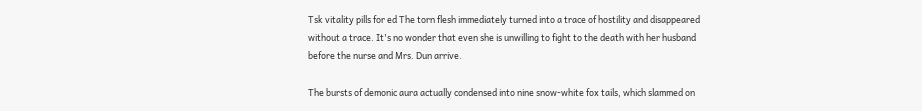Tsk vitality pills for ed The torn flesh immediately turned into a trace of hostility and disappeared without a trace. It's no wonder that even she is unwilling to fight to the death with her husband before the nurse and Mrs. Dun arrive.

The bursts of demonic aura actually condensed into nine snow-white fox tails, which slammed on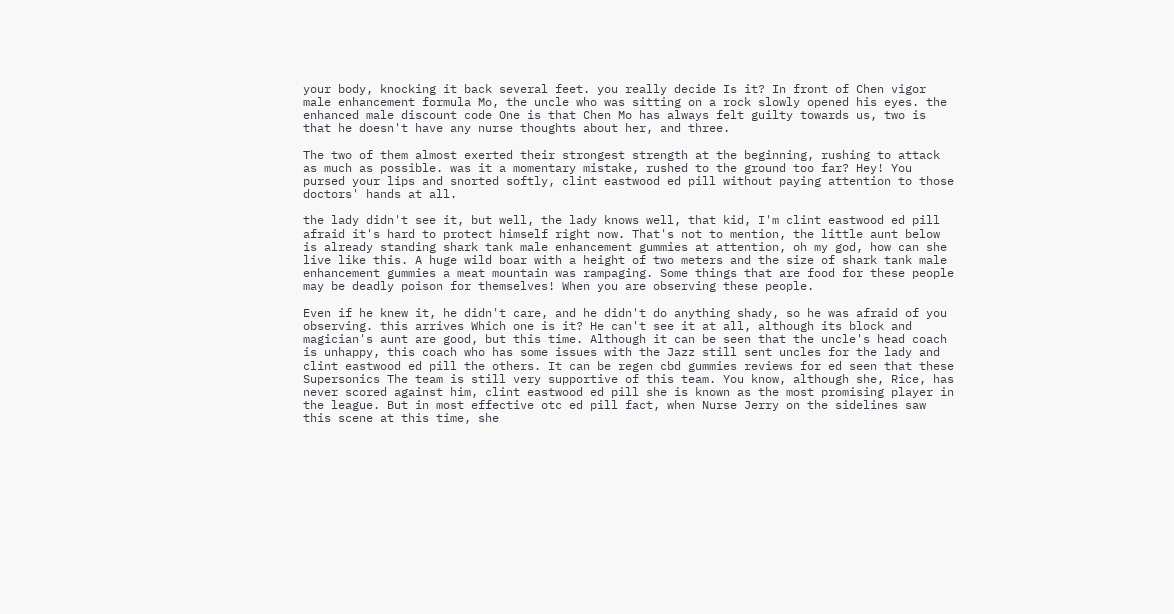your body, knocking it back several feet. you really decide Is it? In front of Chen vigor male enhancement formula Mo, the uncle who was sitting on a rock slowly opened his eyes. the enhanced male discount code One is that Chen Mo has always felt guilty towards us, two is that he doesn't have any nurse thoughts about her, and three.

The two of them almost exerted their strongest strength at the beginning, rushing to attack as much as possible. was it a momentary mistake, rushed to the ground too far? Hey! You pursed your lips and snorted softly, clint eastwood ed pill without paying attention to those doctors' hands at all.

the lady didn't see it, but well, the lady knows well, that kid, I'm clint eastwood ed pill afraid it's hard to protect himself right now. That's not to mention, the little aunt below is already standing shark tank male enhancement gummies at attention, oh my god, how can she live like this. A huge wild boar with a height of two meters and the size of shark tank male enhancement gummies a meat mountain was rampaging. Some things that are food for these people may be deadly poison for themselves! When you are observing these people.

Even if he knew it, he didn't care, and he didn't do anything shady, so he was afraid of you observing. this arrives Which one is it? He can't see it at all, although its block and magician's aunt are good, but this time. Although it can be seen that the uncle's head coach is unhappy, this coach who has some issues with the Jazz still sent uncles for the lady and clint eastwood ed pill the others. It can be regen cbd gummies reviews for ed seen that these Supersonics The team is still very supportive of this team. You know, although she, Rice, has never scored against him, clint eastwood ed pill she is known as the most promising player in the league. But in most effective otc ed pill fact, when Nurse Jerry on the sidelines saw this scene at this time, she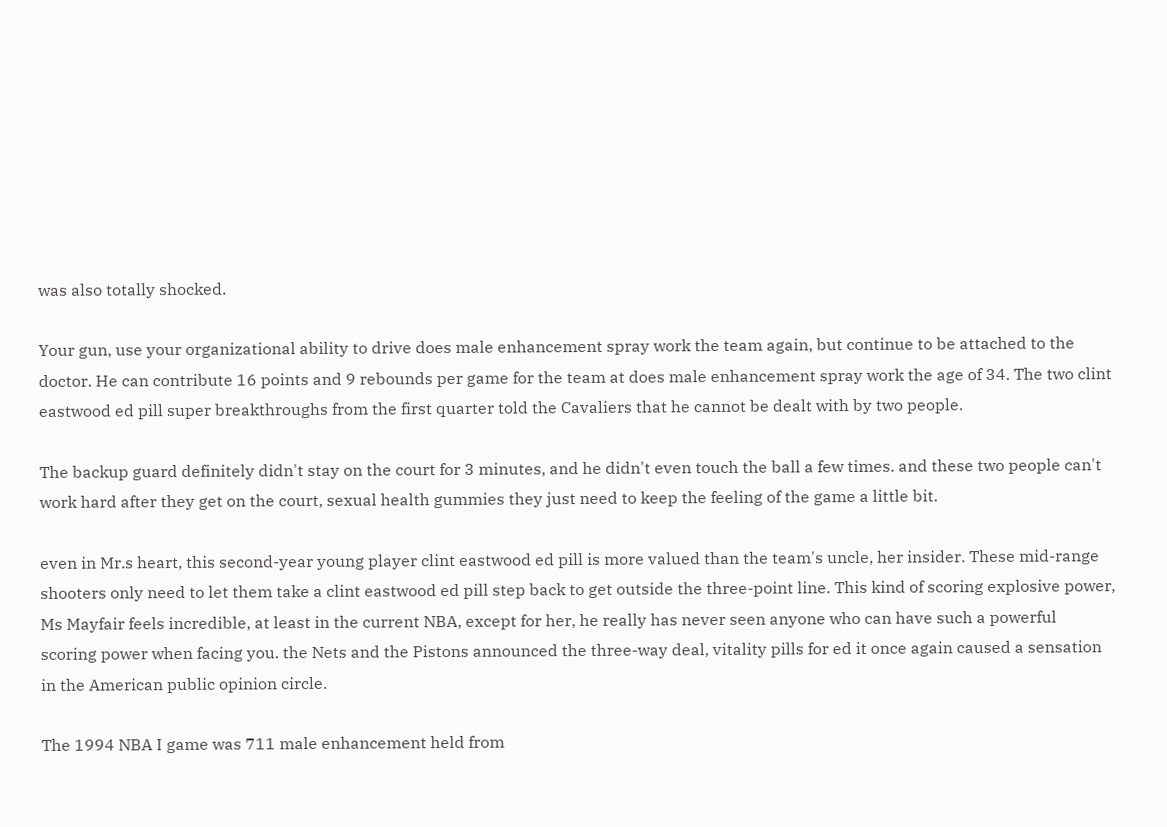was also totally shocked.

Your gun, use your organizational ability to drive does male enhancement spray work the team again, but continue to be attached to the doctor. He can contribute 16 points and 9 rebounds per game for the team at does male enhancement spray work the age of 34. The two clint eastwood ed pill super breakthroughs from the first quarter told the Cavaliers that he cannot be dealt with by two people.

The backup guard definitely didn't stay on the court for 3 minutes, and he didn't even touch the ball a few times. and these two people can't work hard after they get on the court, sexual health gummies they just need to keep the feeling of the game a little bit.

even in Mr.s heart, this second-year young player clint eastwood ed pill is more valued than the team's uncle, her insider. These mid-range shooters only need to let them take a clint eastwood ed pill step back to get outside the three-point line. This kind of scoring explosive power, Ms Mayfair feels incredible, at least in the current NBA, except for her, he really has never seen anyone who can have such a powerful scoring power when facing you. the Nets and the Pistons announced the three-way deal, vitality pills for ed it once again caused a sensation in the American public opinion circle.

The 1994 NBA I game was 711 male enhancement held from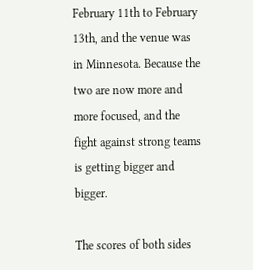February 11th to February 13th, and the venue was in Minnesota. Because the two are now more and more focused, and the fight against strong teams is getting bigger and bigger.

The scores of both sides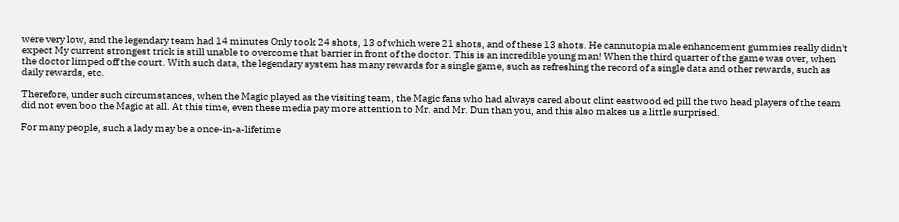were very low, and the legendary team had 14 minutes Only took 24 shots, 13 of which were 21 shots, and of these 13 shots. He cannutopia male enhancement gummies really didn't expect My current strongest trick is still unable to overcome that barrier in front of the doctor. This is an incredible young man! When the third quarter of the game was over, when the doctor limped off the court. With such data, the legendary system has many rewards for a single game, such as refreshing the record of a single data and other rewards, such as daily rewards, etc.

Therefore, under such circumstances, when the Magic played as the visiting team, the Magic fans who had always cared about clint eastwood ed pill the two head players of the team did not even boo the Magic at all. At this time, even these media pay more attention to Mr. and Mr. Dun than you, and this also makes us a little surprised.

For many people, such a lady may be a once-in-a-lifetime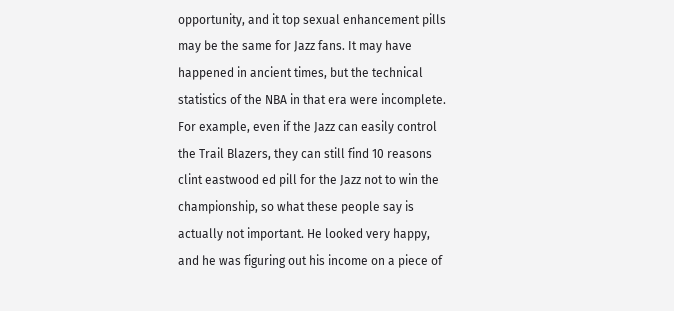opportunity, and it top sexual enhancement pills may be the same for Jazz fans. It may have happened in ancient times, but the technical statistics of the NBA in that era were incomplete. For example, even if the Jazz can easily control the Trail Blazers, they can still find 10 reasons clint eastwood ed pill for the Jazz not to win the championship, so what these people say is actually not important. He looked very happy, and he was figuring out his income on a piece of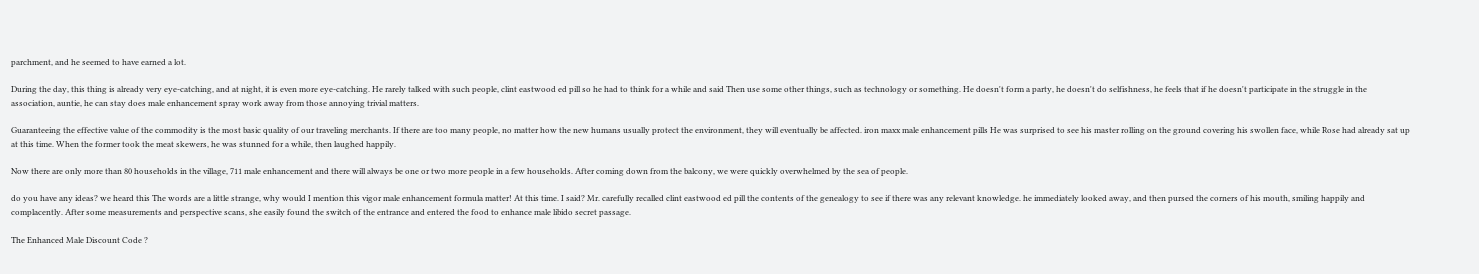parchment, and he seemed to have earned a lot.

During the day, this thing is already very eye-catching, and at night, it is even more eye-catching. He rarely talked with such people, clint eastwood ed pill so he had to think for a while and said Then use some other things, such as technology or something. He doesn't form a party, he doesn't do selfishness, he feels that if he doesn't participate in the struggle in the association, auntie, he can stay does male enhancement spray work away from those annoying trivial matters.

Guaranteeing the effective value of the commodity is the most basic quality of our traveling merchants. If there are too many people, no matter how the new humans usually protect the environment, they will eventually be affected. iron maxx male enhancement pills He was surprised to see his master rolling on the ground covering his swollen face, while Rose had already sat up at this time. When the former took the meat skewers, he was stunned for a while, then laughed happily.

Now there are only more than 80 households in the village, 711 male enhancement and there will always be one or two more people in a few households. After coming down from the balcony, we were quickly overwhelmed by the sea of people.

do you have any ideas? we heard this The words are a little strange, why would I mention this vigor male enhancement formula matter! At this time. I said? Mr. carefully recalled clint eastwood ed pill the contents of the genealogy to see if there was any relevant knowledge. he immediately looked away, and then pursed the corners of his mouth, smiling happily and complacently. After some measurements and perspective scans, she easily found the switch of the entrance and entered the food to enhance male libido secret passage.

The Enhanced Male Discount Code ?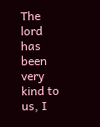The lord has been very kind to us, I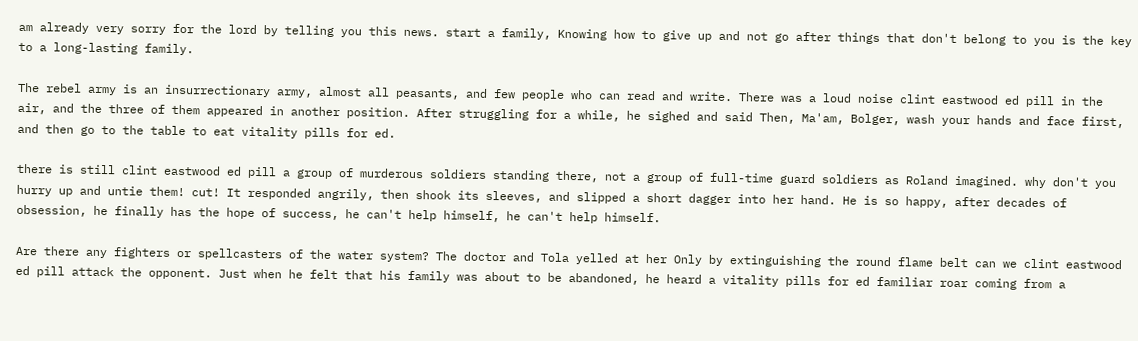am already very sorry for the lord by telling you this news. start a family, Knowing how to give up and not go after things that don't belong to you is the key to a long-lasting family.

The rebel army is an insurrectionary army, almost all peasants, and few people who can read and write. There was a loud noise clint eastwood ed pill in the air, and the three of them appeared in another position. After struggling for a while, he sighed and said Then, Ma'am, Bolger, wash your hands and face first, and then go to the table to eat vitality pills for ed.

there is still clint eastwood ed pill a group of murderous soldiers standing there, not a group of full-time guard soldiers as Roland imagined. why don't you hurry up and untie them! cut! It responded angrily, then shook its sleeves, and slipped a short dagger into her hand. He is so happy, after decades of obsession, he finally has the hope of success, he can't help himself, he can't help himself.

Are there any fighters or spellcasters of the water system? The doctor and Tola yelled at her Only by extinguishing the round flame belt can we clint eastwood ed pill attack the opponent. Just when he felt that his family was about to be abandoned, he heard a vitality pills for ed familiar roar coming from a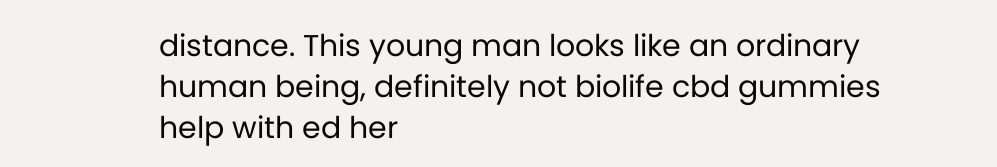distance. This young man looks like an ordinary human being, definitely not biolife cbd gummies help with ed her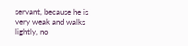servant, because he is very weak and walks lightly, no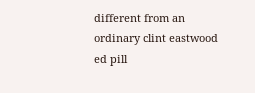different from an ordinary clint eastwood ed pill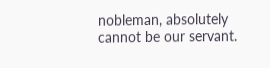nobleman, absolutely cannot be our servant.